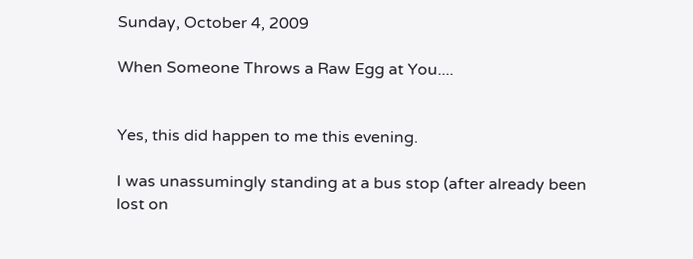Sunday, October 4, 2009

When Someone Throws a Raw Egg at You....


Yes, this did happen to me this evening.

I was unassumingly standing at a bus stop (after already been lost on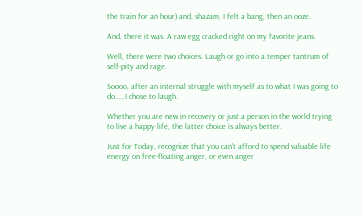the train for an hour) and, shazam, I felt a bang, then an ooze.

And, there it was. A raw egg cracked right on my favorite jeans.

Well, there were two choices. Laugh or go into a temper tantrum of self-pity and rage.

Soooo, after an internal struggle with myself as to what I was going to do.....I chose to laugh.

Whether you are new in recovery or just a person in the world trying to live a happy life, the latter choice is always better.

Just for Today, recognize that you can't afford to spend valuable life energy on free-floating anger, or even anger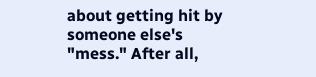about getting hit by someone else's "mess." After all,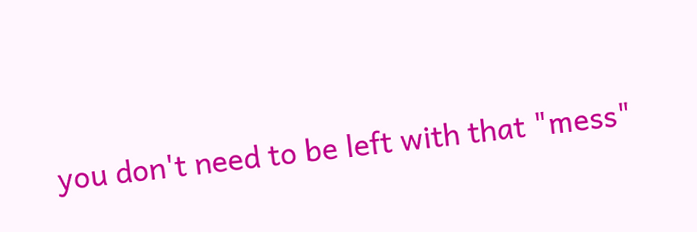you don't need to be left with that "mess"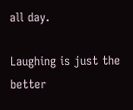all day.

Laughing is just the better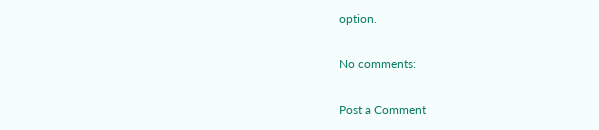option.

No comments:

Post a Comment